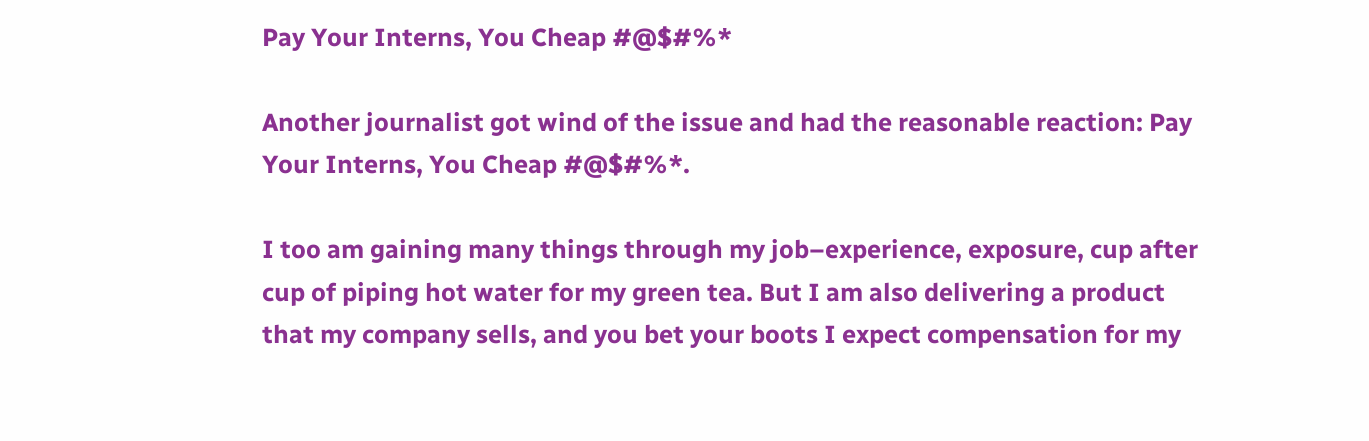Pay Your Interns, You Cheap #@$#%*

Another journalist got wind of the issue and had the reasonable reaction: Pay Your Interns, You Cheap #@$#%*.

I too am gaining many things through my job–experience, exposure, cup after cup of piping hot water for my green tea. But I am also delivering a product that my company sells, and you bet your boots I expect compensation for my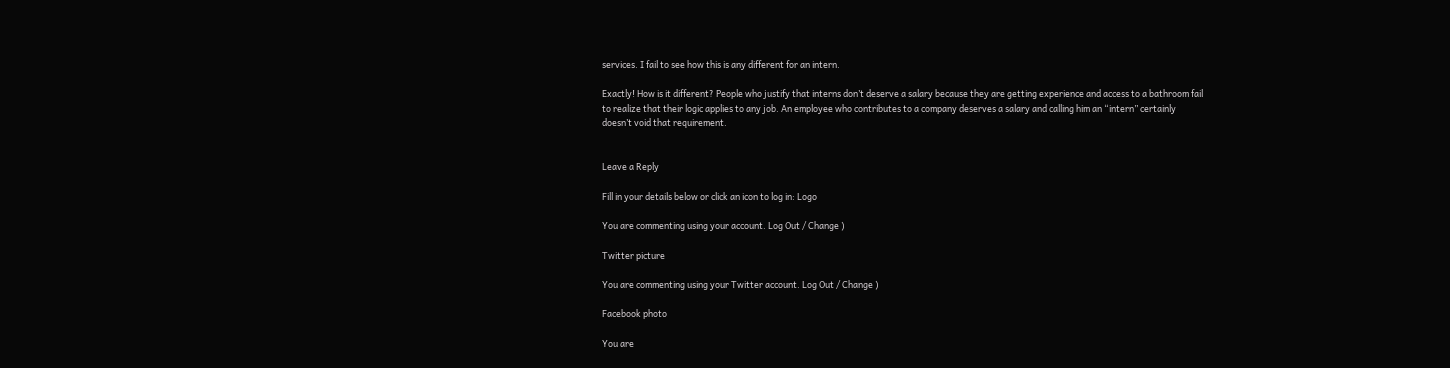services. I fail to see how this is any different for an intern.

Exactly! How is it different? People who justify that interns don’t deserve a salary because they are getting experience and access to a bathroom fail to realize that their logic applies to any job. An employee who contributes to a company deserves a salary and calling him an “intern” certainly doesn’t void that requirement.


Leave a Reply

Fill in your details below or click an icon to log in: Logo

You are commenting using your account. Log Out / Change )

Twitter picture

You are commenting using your Twitter account. Log Out / Change )

Facebook photo

You are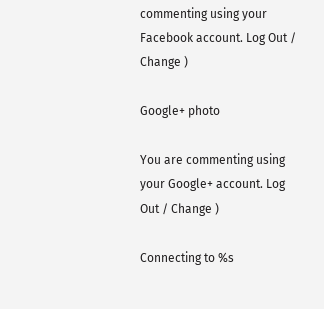commenting using your Facebook account. Log Out / Change )

Google+ photo

You are commenting using your Google+ account. Log Out / Change )

Connecting to %s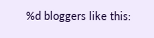%d bloggers like this: